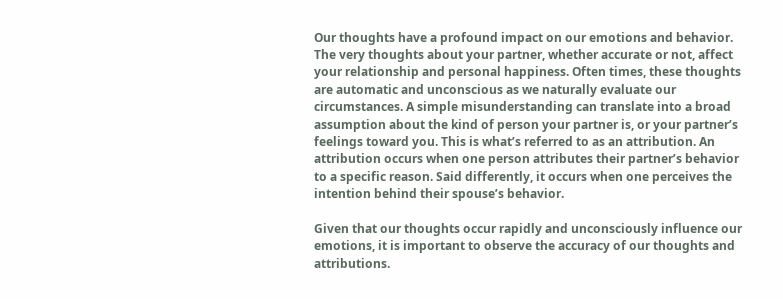Our thoughts have a profound impact on our emotions and behavior. The very thoughts about your partner, whether accurate or not, affect your relationship and personal happiness. Often times, these thoughts are automatic and unconscious as we naturally evaluate our circumstances. A simple misunderstanding can translate into a broad assumption about the kind of person your partner is, or your partner’s feelings toward you. This is what’s referred to as an attribution. An attribution occurs when one person attributes their partner’s behavior to a specific reason. Said differently, it occurs when one perceives the intention behind their spouse’s behavior.

Given that our thoughts occur rapidly and unconsciously influence our emotions, it is important to observe the accuracy of our thoughts and attributions.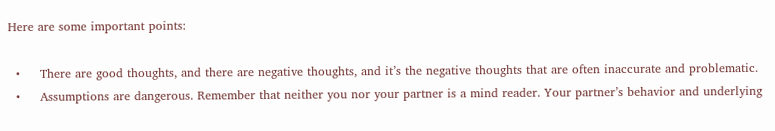Here are some important points:

  •     There are good thoughts, and there are negative thoughts, and it’s the negative thoughts that are often inaccurate and problematic.
  •     Assumptions are dangerous. Remember that neither you nor your partner is a mind reader. Your partner’s behavior and underlying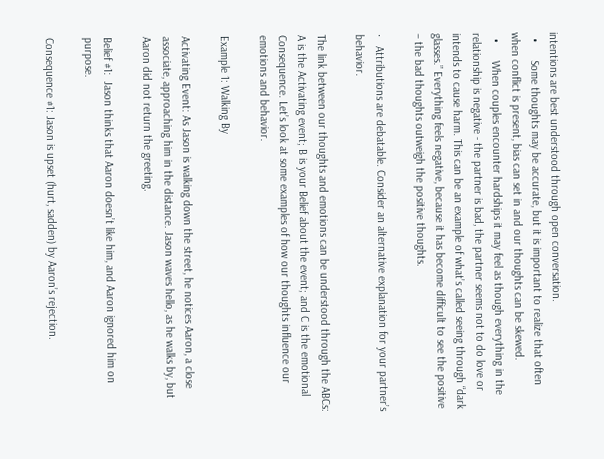intentions are best understood through open conversation.
  •      Some thoughts may be accurate, but it is important to realize that often when conflict is present, bias can set in and our thoughts can be skewed.
  •      When couples encounter hardships it may feel as though everything in the relationship is negative - the partner is bad, the partner seems not to do love or intends to cause harm. This can be an example of what’s called seeing through “dark glasses.” Everything feels negative, because it has become difficult to see the positive – the bad thoughts outweigh the positive thoughts.

·   Attributions are debatable. Consider an alternative explanation for your partner’s behavior.

The link between our thoughts and emotions can be understood through the ABCs: A is the Activating event; B is your Belief about the event; and C is the emotional Consequence. Let’s look at some examples of how our thoughts influence our emotions and behavior.

Example 1: Walking By

Activating Event: As Jason is walking down the street, he notices Aaron, a close associate, approaching him in the distance. Jason waves hello, as he walks by, but Aaron did not return the greeting.

Belief #1:  Jason thinks that Aaron doesn’t like him, and Aaron ignored him on purpose.

Consequence #1: Jason is upset (hurt, sadden) by Aaron’s rejection.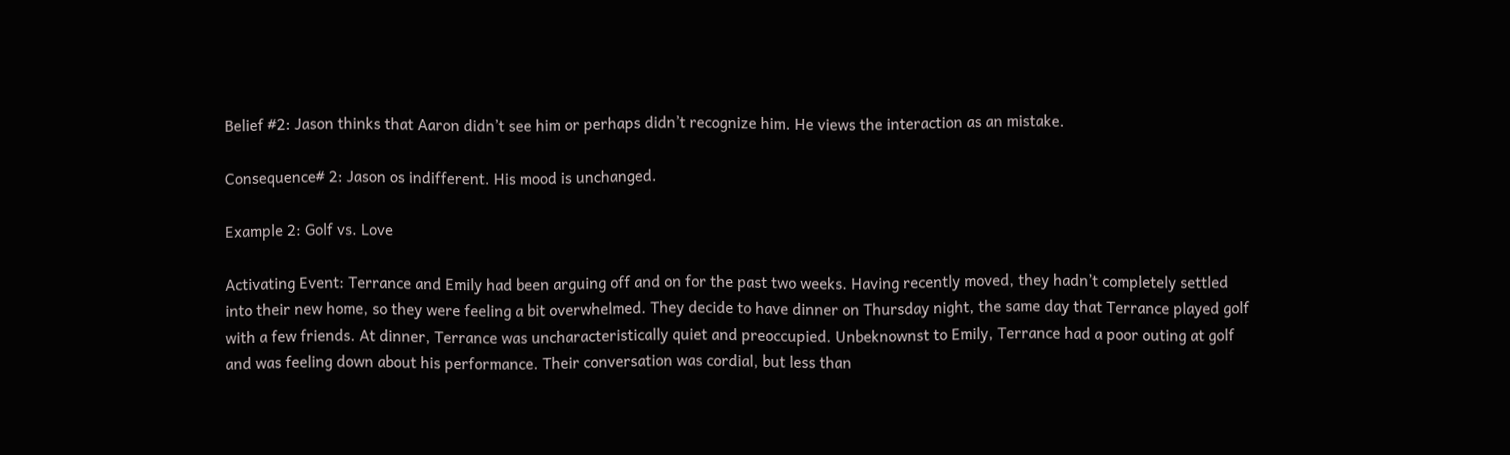Belief #2: Jason thinks that Aaron didn’t see him or perhaps didn’t recognize him. He views the interaction as an mistake.

Consequence# 2: Jason os indifferent. His mood is unchanged.

Example 2: Golf vs. Love

Activating Event: Terrance and Emily had been arguing off and on for the past two weeks. Having recently moved, they hadn’t completely settled into their new home, so they were feeling a bit overwhelmed. They decide to have dinner on Thursday night, the same day that Terrance played golf with a few friends. At dinner, Terrance was uncharacteristically quiet and preoccupied. Unbeknownst to Emily, Terrance had a poor outing at golf and was feeling down about his performance. Their conversation was cordial, but less than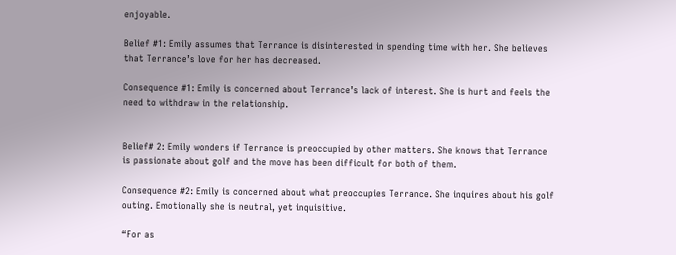enjoyable.

Belief #1: Emily assumes that Terrance is disinterested in spending time with her. She believes that Terrance’s love for her has decreased.

Consequence #1: Emily is concerned about Terrance’s lack of interest. She is hurt and feels the need to withdraw in the relationship.


Belief# 2: Emily wonders if Terrance is preoccupied by other matters. She knows that Terrance is passionate about golf and the move has been difficult for both of them.

Consequence #2: Emily is concerned about what preoccupies Terrance. She inquires about his golf outing. Emotionally she is neutral, yet inquisitive.

“For as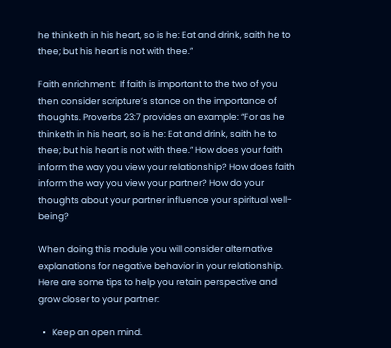he thinketh in his heart, so is he: Eat and drink, saith he to thee; but his heart is not with thee.”

Faith enrichment:  If faith is important to the two of you then consider scripture’s stance on the importance of thoughts. Proverbs 23:7 provides an example: “For as he thinketh in his heart, so is he: Eat and drink, saith he to thee; but his heart is not with thee.” How does your faith inform the way you view your relationship? How does faith inform the way you view your partner? How do your thoughts about your partner influence your spiritual well-being?

When doing this module you will consider alternative explanations for negative behavior in your relationship. Here are some tips to help you retain perspective and grow closer to your partner:

  •   Keep an open mind.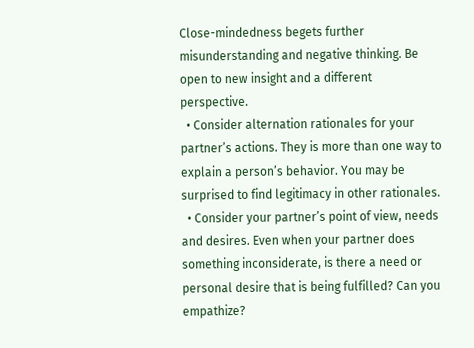Close-mindedness begets further misunderstanding and negative thinking. Be open to new insight and a different perspective.
  • Consider alternation rationales for your partner’s actions. They is more than one way to explain a person’s behavior. You may be surprised to find legitimacy in other rationales.
  • Consider your partner’s point of view, needs and desires. Even when your partner does something inconsiderate, is there a need or personal desire that is being fulfilled? Can you empathize?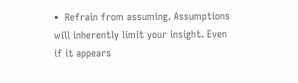•  Refrain from assuming. Assumptions will inherently limit your insight. Even if it appears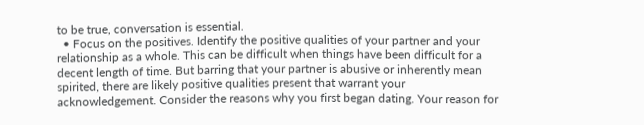to be true, conversation is essential.
  • Focus on the positives. Identify the positive qualities of your partner and your relationship as a whole. This can be difficult when things have been difficult for a decent length of time. But barring that your partner is abusive or inherently mean spirited, there are likely positive qualities present that warrant your acknowledgement. Consider the reasons why you first began dating. Your reason for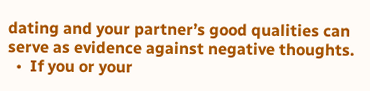dating and your partner’s good qualities can serve as evidence against negative thoughts.
  •  If you or your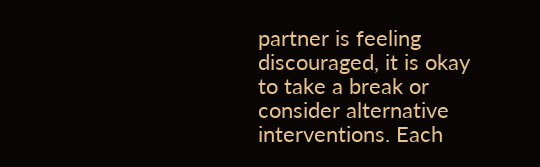partner is feeling discouraged, it is okay to take a break or consider alternative interventions. Each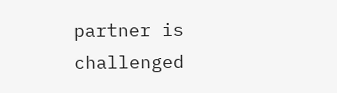partner is challenged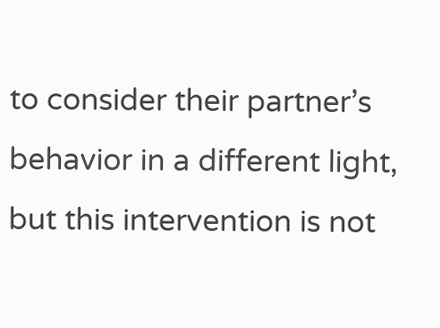to consider their partner’s behavior in a different light, but this intervention is not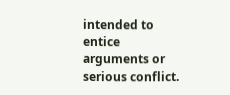intended to entice arguments or serious conflict.